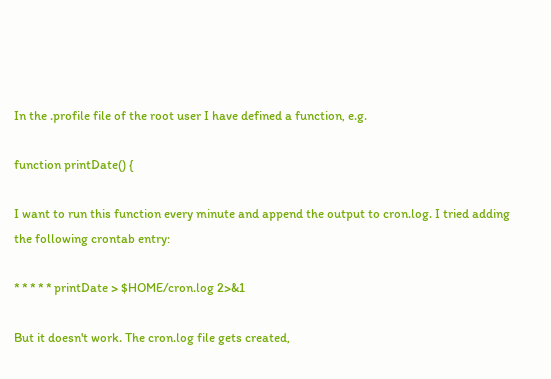In the .profile file of the root user I have defined a function, e.g.

function printDate() {

I want to run this function every minute and append the output to cron.log. I tried adding the following crontab entry:

* * * * * printDate > $HOME/cron.log 2>&1

But it doesn't work. The cron.log file gets created,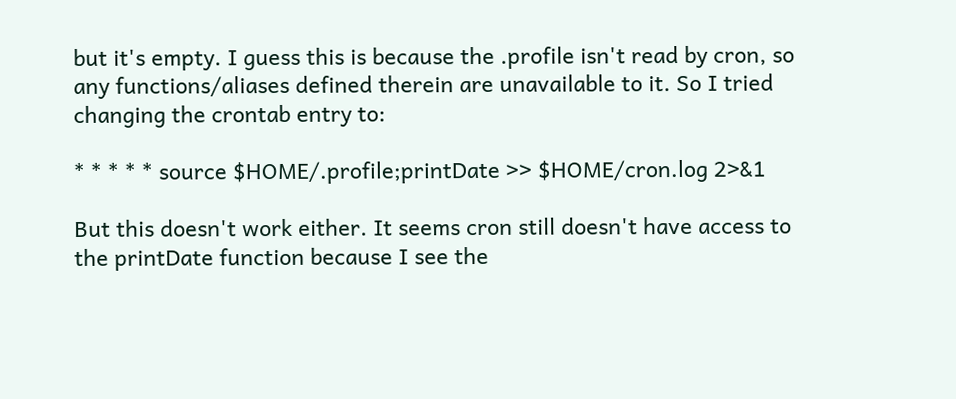but it's empty. I guess this is because the .profile isn't read by cron, so any functions/aliases defined therein are unavailable to it. So I tried changing the crontab entry to:

* * * * * source $HOME/.profile;printDate >> $HOME/cron.log 2>&1

But this doesn't work either. It seems cron still doesn't have access to the printDate function because I see the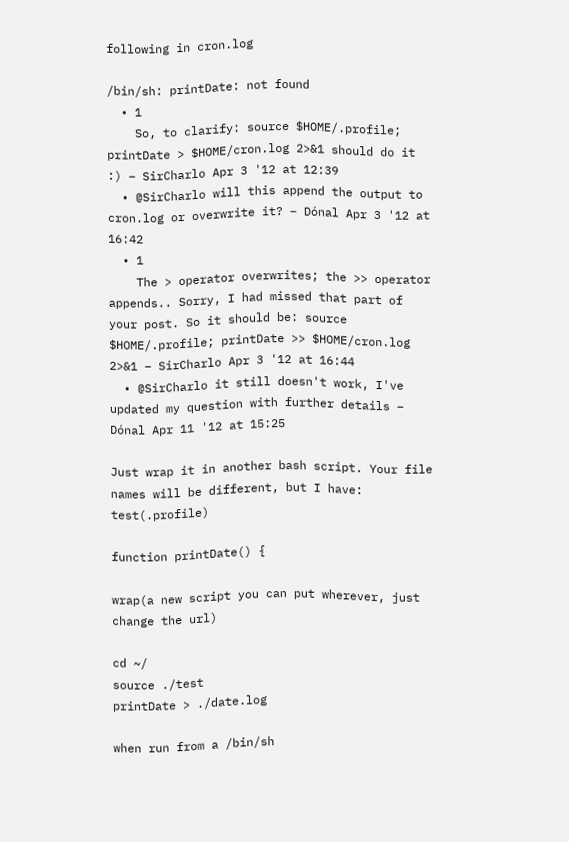following in cron.log

/bin/sh: printDate: not found
  • 1
    So, to clarify: source $HOME/.profile; printDate > $HOME/cron.log 2>&1 should do it :) – SirCharlo Apr 3 '12 at 12:39
  • @SirCharlo will this append the output to cron.log or overwrite it? – Dónal Apr 3 '12 at 16:42
  • 1
    The > operator overwrites; the >> operator appends.. Sorry, I had missed that part of your post. So it should be: source $HOME/.profile; printDate >> $HOME/cron.log 2>&1 – SirCharlo Apr 3 '12 at 16:44
  • @SirCharlo it still doesn't work, I've updated my question with further details – Dónal Apr 11 '12 at 15:25

Just wrap it in another bash script. Your file names will be different, but I have: test(.profile)

function printDate() {

wrap(a new script you can put wherever, just change the url)

cd ~/
source ./test
printDate > ./date.log

when run from a /bin/sh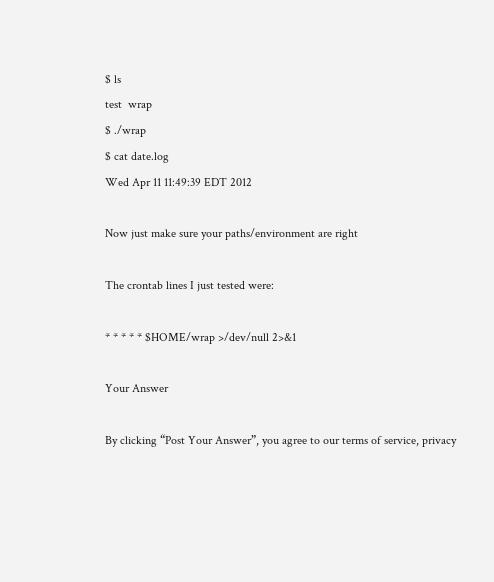$ ls
test  wrap
$ ./wrap
$ cat date.log
Wed Apr 11 11:49:39 EDT 2012

Now just make sure your paths/environment are right

The crontab lines I just tested were:

* * * * * $HOME/wrap >/dev/null 2>&1

Your Answer

By clicking “Post Your Answer”, you agree to our terms of service, privacy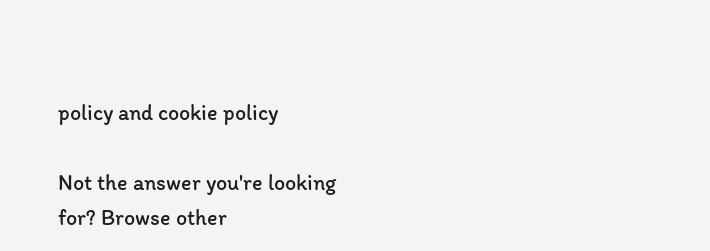policy and cookie policy

Not the answer you're looking for? Browse other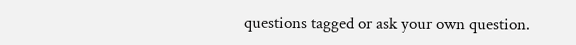questions tagged or ask your own question.